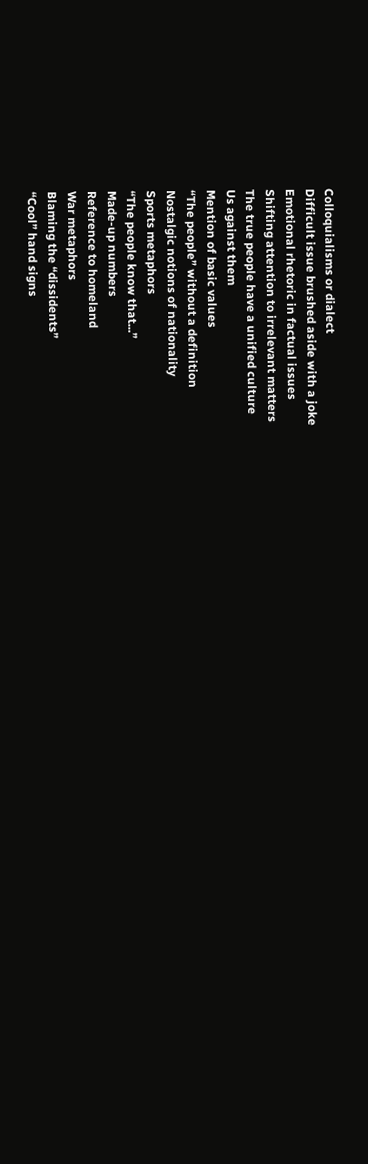Colloquialisms or dialect
Difficult issue brushed aside with a joke
Emotional rhetoric in factual issues
Shifting attention to irrelevant matters
The true people have a unified culture
Us against them
Mention of basic values
“The people” without a definition
Nostalgic notions of nationality
Sports metaphors
“The people know that...”
Made-up numbers
Reference to homeland
War metaphors
Blaming the “dissidents”
“Cool” hand signs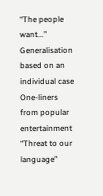“The people want...”
Generalisation based on an individual case
One-liners from popular entertainment
“Threat to our language”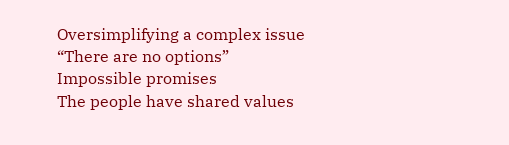Oversimplifying a complex issue
“There are no options”
Impossible promises
The people have shared values